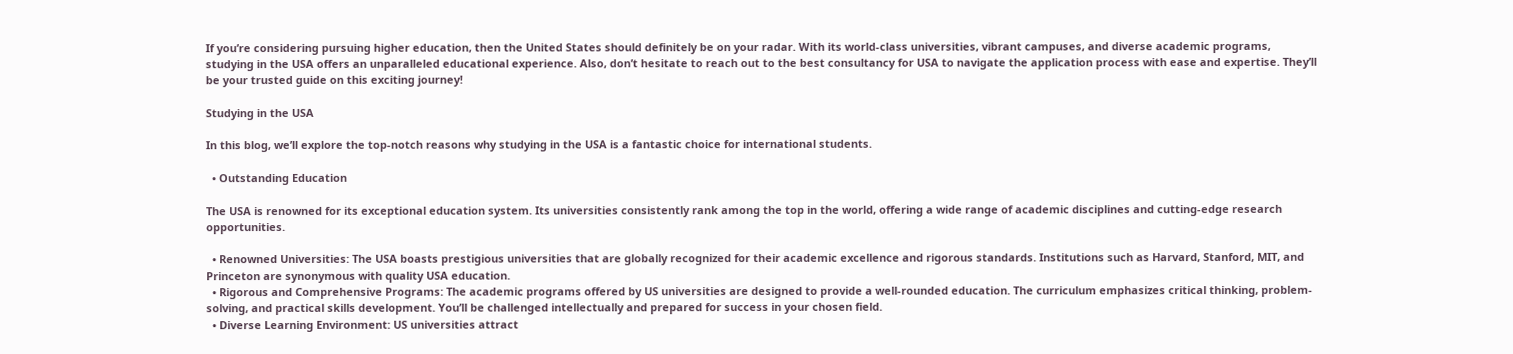If you’re considering pursuing higher education, then the United States should definitely be on your radar. With its world-class universities, vibrant campuses, and diverse academic programs, studying in the USA offers an unparalleled educational experience. Also, don’t hesitate to reach out to the best consultancy for USA to navigate the application process with ease and expertise. They’ll be your trusted guide on this exciting journey!

Studying in the USA

In this blog, we’ll explore the top-notch reasons why studying in the USA is a fantastic choice for international students.

  • Outstanding Education

The USA is renowned for its exceptional education system. Its universities consistently rank among the top in the world, offering a wide range of academic disciplines and cutting-edge research opportunities.

  • Renowned Universities: The USA boasts prestigious universities that are globally recognized for their academic excellence and rigorous standards. Institutions such as Harvard, Stanford, MIT, and Princeton are synonymous with quality USA education.
  • Rigorous and Comprehensive Programs: The academic programs offered by US universities are designed to provide a well-rounded education. The curriculum emphasizes critical thinking, problem-solving, and practical skills development. You’ll be challenged intellectually and prepared for success in your chosen field.
  • Diverse Learning Environment: US universities attract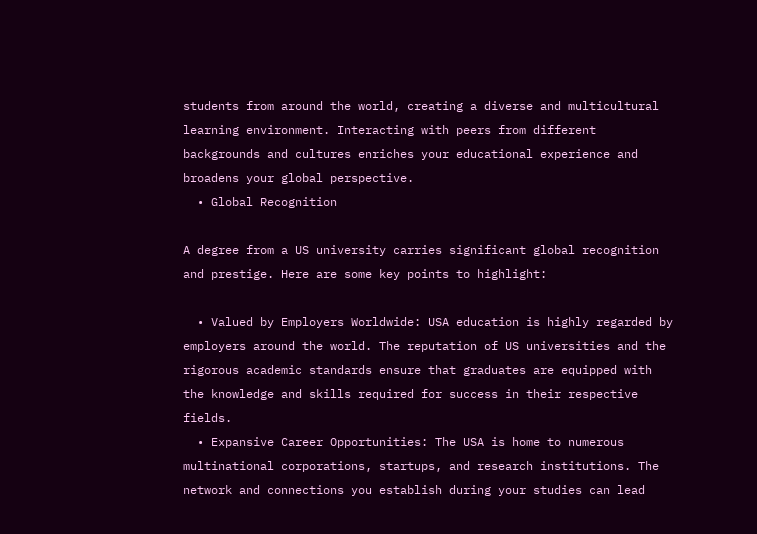students from around the world, creating a diverse and multicultural learning environment. Interacting with peers from different backgrounds and cultures enriches your educational experience and broadens your global perspective.
  • Global Recognition

A degree from a US university carries significant global recognition and prestige. Here are some key points to highlight:

  • Valued by Employers Worldwide: USA education is highly regarded by employers around the world. The reputation of US universities and the rigorous academic standards ensure that graduates are equipped with the knowledge and skills required for success in their respective fields.
  • Expansive Career Opportunities: The USA is home to numerous multinational corporations, startups, and research institutions. The network and connections you establish during your studies can lead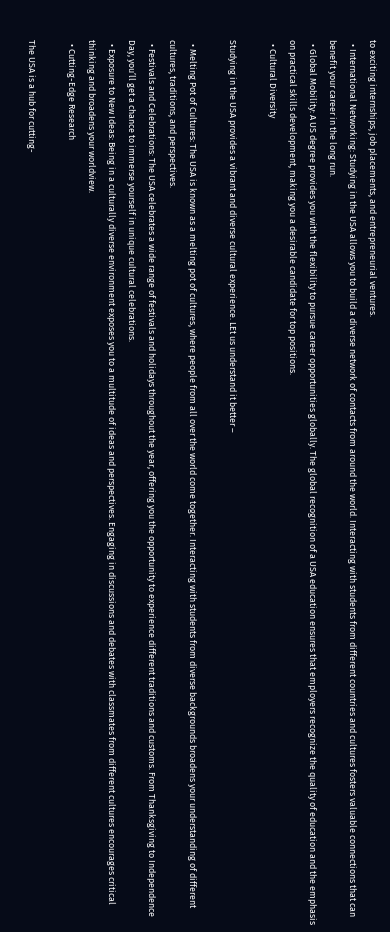to exciting internships, job placements, and entrepreneurial ventures.
  • International Networking: Studying in the USA allows you to build a diverse network of contacts from around the world. Interacting with students from different countries and cultures fosters valuable connections that can benefit your career in the long run.
  • Global Mobility: A US degree provides you with the flexibility to pursue career opportunities globally. The global recognition of a USA education ensures that employers recognize the quality of education and the emphasis on practical skills development, making you a desirable candidate for top positions.
  • Cultural Diversity

Studying in the USA provides a vibrant and diverse cultural experience. LEt us understand it better –

  • Melting Pot of Cultures: The USA is known as a melting pot of cultures, where people from all over the world come together. Interacting with students from diverse backgrounds broadens your understanding of different cultures, traditions, and perspectives.
  • Festivals and Celebrations: The USA celebrates a wide range of festivals and holidays throughout the year, offering you the opportunity to experience different traditions and customs. From Thanksgiving to Independence Day, you’ll get a chance to immerse yourself in unique cultural celebrations.
  • Exposure to New Ideas: Being in a culturally diverse environment exposes you to a multitude of ideas and perspectives. Engaging in discussions and debates with classmates from different cultures encourages critical thinking and broadens your worldview.
  • Cutting-Edge Research

The USA is a hub for cutting-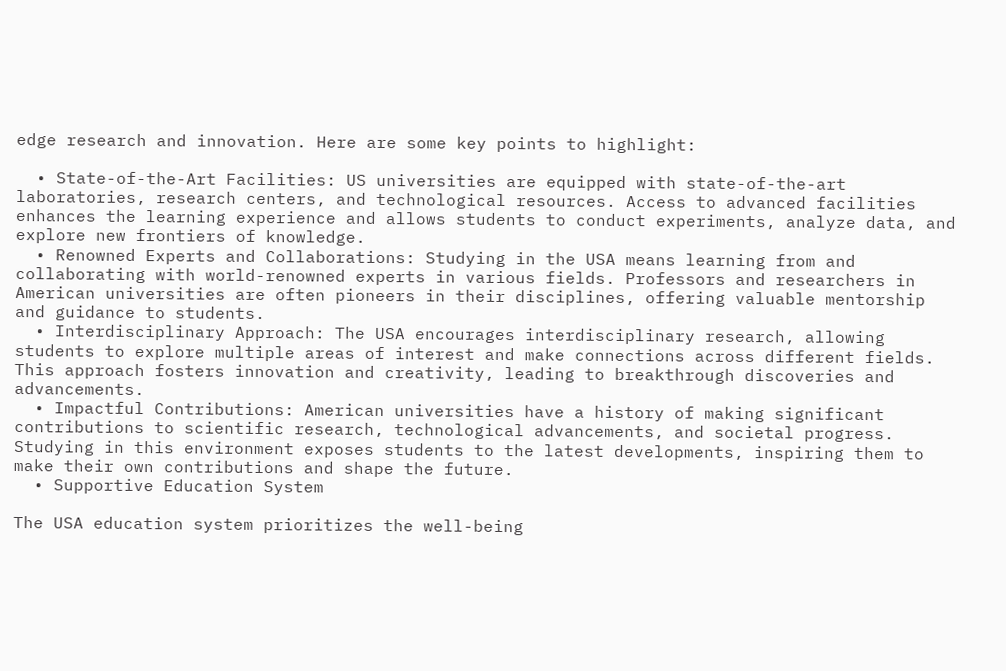edge research and innovation. Here are some key points to highlight:

  • State-of-the-Art Facilities: US universities are equipped with state-of-the-art laboratories, research centers, and technological resources. Access to advanced facilities enhances the learning experience and allows students to conduct experiments, analyze data, and explore new frontiers of knowledge.
  • Renowned Experts and Collaborations: Studying in the USA means learning from and collaborating with world-renowned experts in various fields. Professors and researchers in American universities are often pioneers in their disciplines, offering valuable mentorship and guidance to students.
  • Interdisciplinary Approach: The USA encourages interdisciplinary research, allowing students to explore multiple areas of interest and make connections across different fields. This approach fosters innovation and creativity, leading to breakthrough discoveries and advancements.
  • Impactful Contributions: American universities have a history of making significant contributions to scientific research, technological advancements, and societal progress. Studying in this environment exposes students to the latest developments, inspiring them to make their own contributions and shape the future.
  • Supportive Education System

The USA education system prioritizes the well-being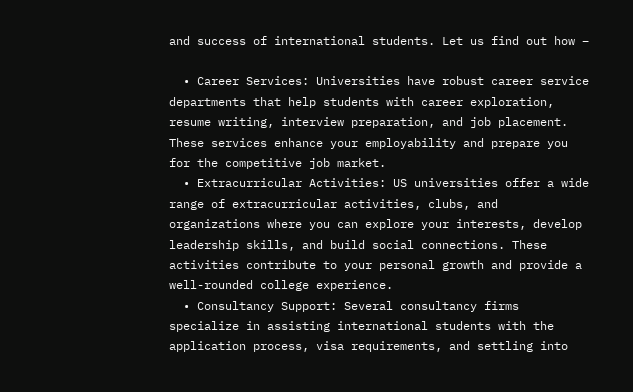and success of international students. Let us find out how –

  • Career Services: Universities have robust career service departments that help students with career exploration, resume writing, interview preparation, and job placement. These services enhance your employability and prepare you for the competitive job market.
  • Extracurricular Activities: US universities offer a wide range of extracurricular activities, clubs, and organizations where you can explore your interests, develop leadership skills, and build social connections. These activities contribute to your personal growth and provide a well-rounded college experience.
  • Consultancy Support: Several consultancy firms specialize in assisting international students with the application process, visa requirements, and settling into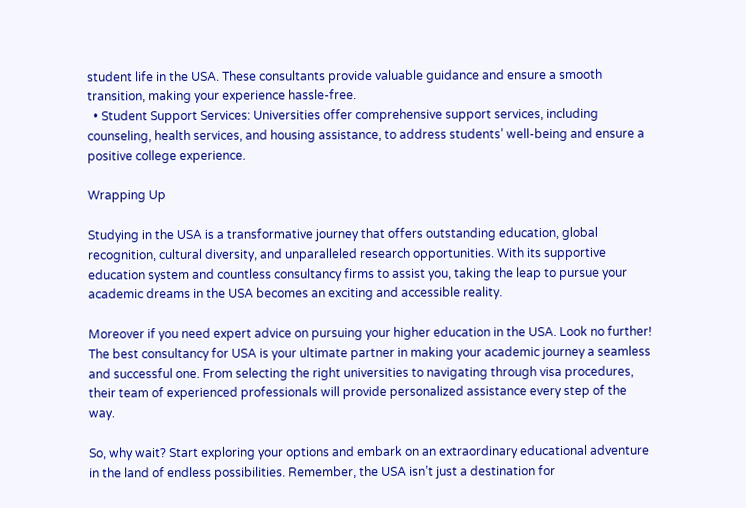student life in the USA. These consultants provide valuable guidance and ensure a smooth transition, making your experience hassle-free.
  • Student Support Services: Universities offer comprehensive support services, including counseling, health services, and housing assistance, to address students’ well-being and ensure a positive college experience.

Wrapping Up

Studying in the USA is a transformative journey that offers outstanding education, global recognition, cultural diversity, and unparalleled research opportunities. With its supportive education system and countless consultancy firms to assist you, taking the leap to pursue your academic dreams in the USA becomes an exciting and accessible reality.

Moreover if you need expert advice on pursuing your higher education in the USA. Look no further! The best consultancy for USA is your ultimate partner in making your academic journey a seamless and successful one. From selecting the right universities to navigating through visa procedures, their team of experienced professionals will provide personalized assistance every step of the way.

So, why wait? Start exploring your options and embark on an extraordinary educational adventure in the land of endless possibilities. Remember, the USA isn’t just a destination for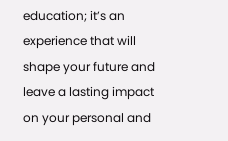education; it’s an experience that will shape your future and leave a lasting impact on your personal and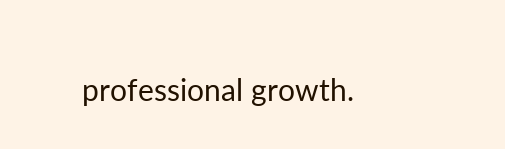professional growth.